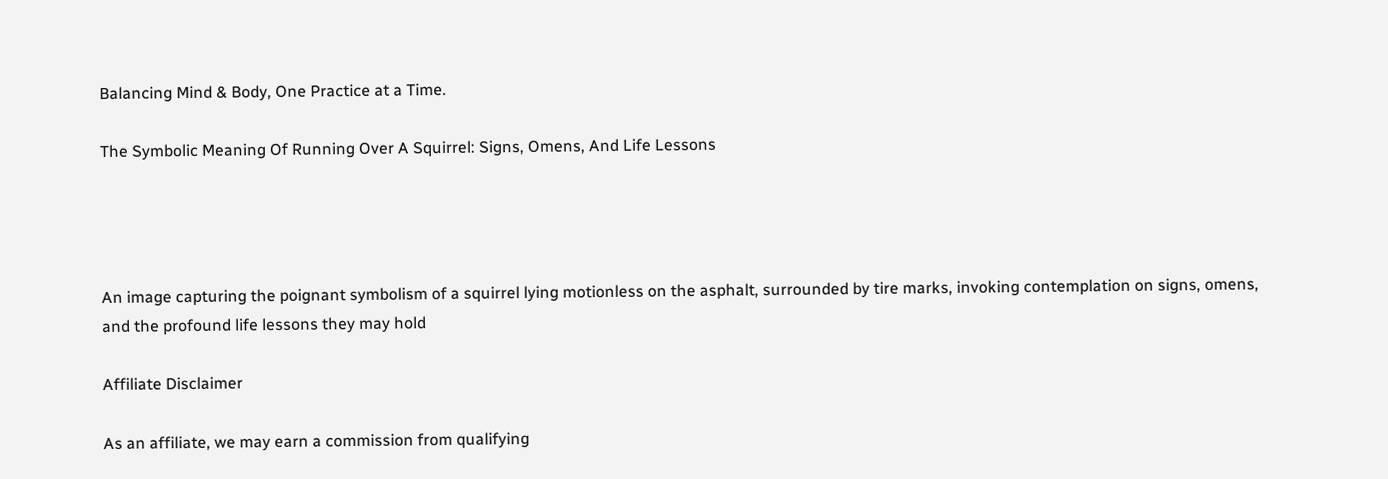Balancing Mind & Body, One Practice at a Time.

The Symbolic Meaning Of Running Over A Squirrel: Signs, Omens, And Life Lessons




An image capturing the poignant symbolism of a squirrel lying motionless on the asphalt, surrounded by tire marks, invoking contemplation on signs, omens, and the profound life lessons they may hold

Affiliate Disclaimer

As an affiliate, we may earn a commission from qualifying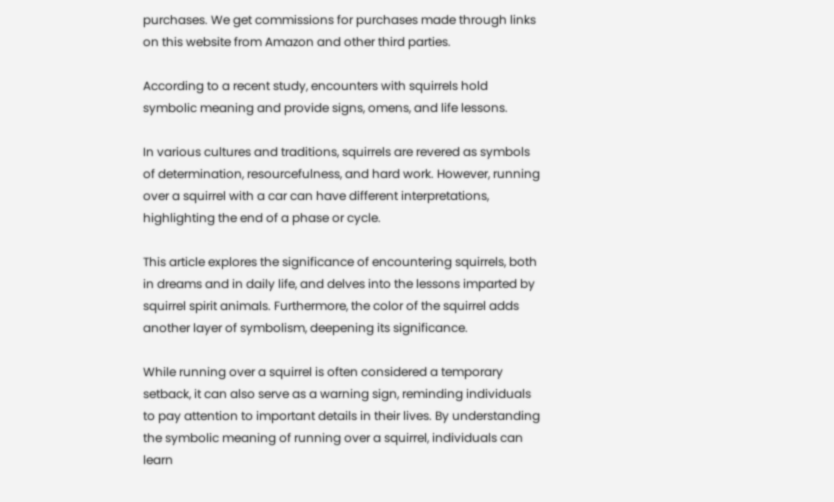purchases. We get commissions for purchases made through links on this website from Amazon and other third parties.

According to a recent study, encounters with squirrels hold symbolic meaning and provide signs, omens, and life lessons.

In various cultures and traditions, squirrels are revered as symbols of determination, resourcefulness, and hard work. However, running over a squirrel with a car can have different interpretations, highlighting the end of a phase or cycle.

This article explores the significance of encountering squirrels, both in dreams and in daily life, and delves into the lessons imparted by squirrel spirit animals. Furthermore, the color of the squirrel adds another layer of symbolism, deepening its significance.

While running over a squirrel is often considered a temporary setback, it can also serve as a warning sign, reminding individuals to pay attention to important details in their lives. By understanding the symbolic meaning of running over a squirrel, individuals can learn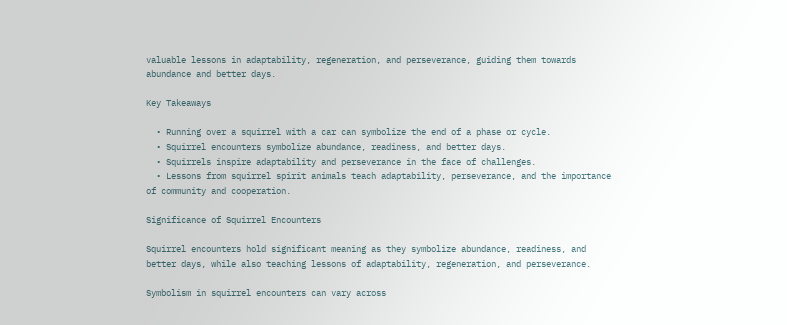valuable lessons in adaptability, regeneration, and perseverance, guiding them towards abundance and better days.

Key Takeaways

  • Running over a squirrel with a car can symbolize the end of a phase or cycle.
  • Squirrel encounters symbolize abundance, readiness, and better days.
  • Squirrels inspire adaptability and perseverance in the face of challenges.
  • Lessons from squirrel spirit animals teach adaptability, perseverance, and the importance of community and cooperation.

Significance of Squirrel Encounters

Squirrel encounters hold significant meaning as they symbolize abundance, readiness, and better days, while also teaching lessons of adaptability, regeneration, and perseverance.

Symbolism in squirrel encounters can vary across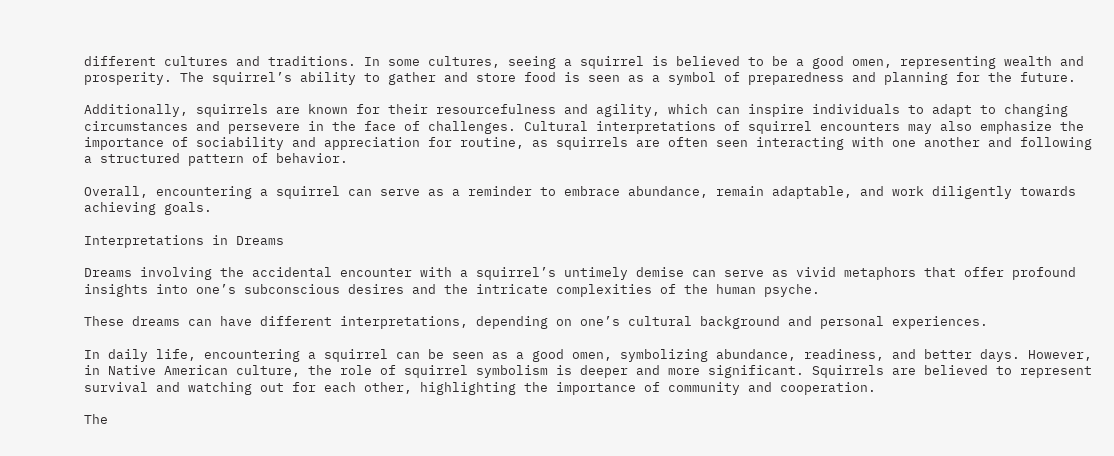different cultures and traditions. In some cultures, seeing a squirrel is believed to be a good omen, representing wealth and prosperity. The squirrel’s ability to gather and store food is seen as a symbol of preparedness and planning for the future.

Additionally, squirrels are known for their resourcefulness and agility, which can inspire individuals to adapt to changing circumstances and persevere in the face of challenges. Cultural interpretations of squirrel encounters may also emphasize the importance of sociability and appreciation for routine, as squirrels are often seen interacting with one another and following a structured pattern of behavior.

Overall, encountering a squirrel can serve as a reminder to embrace abundance, remain adaptable, and work diligently towards achieving goals.

Interpretations in Dreams

Dreams involving the accidental encounter with a squirrel’s untimely demise can serve as vivid metaphors that offer profound insights into one’s subconscious desires and the intricate complexities of the human psyche.

These dreams can have different interpretations, depending on one’s cultural background and personal experiences.

In daily life, encountering a squirrel can be seen as a good omen, symbolizing abundance, readiness, and better days. However, in Native American culture, the role of squirrel symbolism is deeper and more significant. Squirrels are believed to represent survival and watching out for each other, highlighting the importance of community and cooperation.

The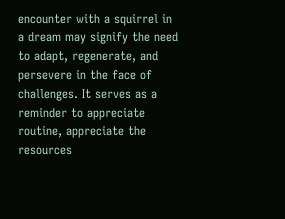encounter with a squirrel in a dream may signify the need to adapt, regenerate, and persevere in the face of challenges. It serves as a reminder to appreciate routine, appreciate the resources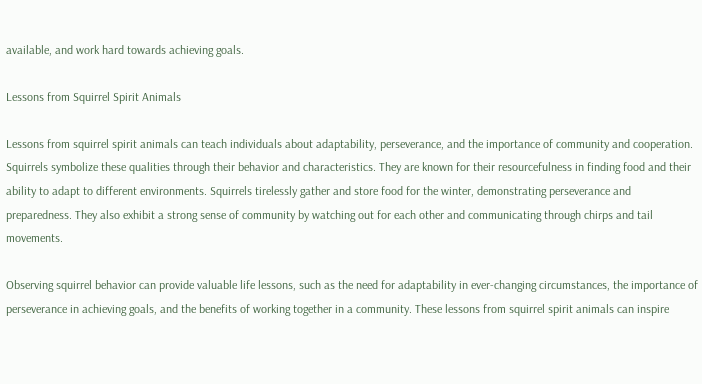available, and work hard towards achieving goals.

Lessons from Squirrel Spirit Animals

Lessons from squirrel spirit animals can teach individuals about adaptability, perseverance, and the importance of community and cooperation. Squirrels symbolize these qualities through their behavior and characteristics. They are known for their resourcefulness in finding food and their ability to adapt to different environments. Squirrels tirelessly gather and store food for the winter, demonstrating perseverance and preparedness. They also exhibit a strong sense of community by watching out for each other and communicating through chirps and tail movements.

Observing squirrel behavior can provide valuable life lessons, such as the need for adaptability in ever-changing circumstances, the importance of perseverance in achieving goals, and the benefits of working together in a community. These lessons from squirrel spirit animals can inspire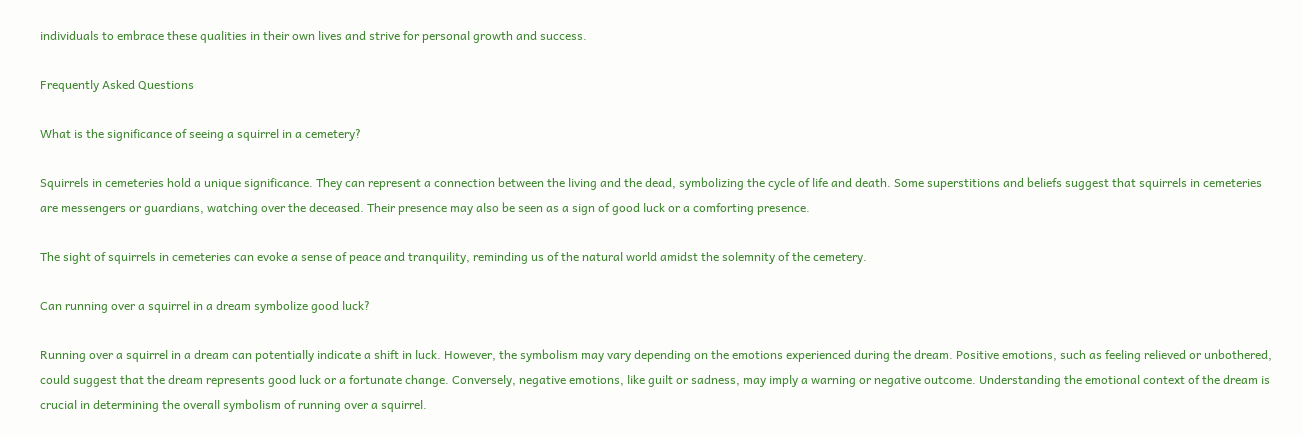individuals to embrace these qualities in their own lives and strive for personal growth and success.

Frequently Asked Questions

What is the significance of seeing a squirrel in a cemetery?

Squirrels in cemeteries hold a unique significance. They can represent a connection between the living and the dead, symbolizing the cycle of life and death. Some superstitions and beliefs suggest that squirrels in cemeteries are messengers or guardians, watching over the deceased. Their presence may also be seen as a sign of good luck or a comforting presence.

The sight of squirrels in cemeteries can evoke a sense of peace and tranquility, reminding us of the natural world amidst the solemnity of the cemetery.

Can running over a squirrel in a dream symbolize good luck?

Running over a squirrel in a dream can potentially indicate a shift in luck. However, the symbolism may vary depending on the emotions experienced during the dream. Positive emotions, such as feeling relieved or unbothered, could suggest that the dream represents good luck or a fortunate change. Conversely, negative emotions, like guilt or sadness, may imply a warning or negative outcome. Understanding the emotional context of the dream is crucial in determining the overall symbolism of running over a squirrel.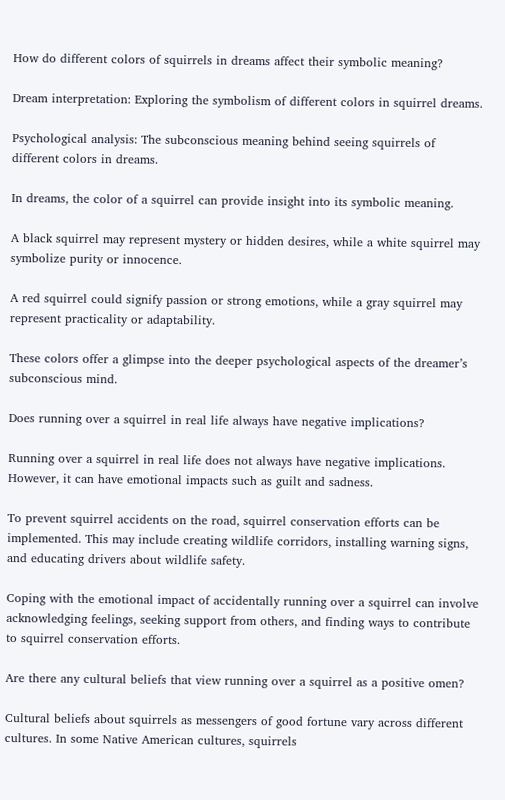How do different colors of squirrels in dreams affect their symbolic meaning?

Dream interpretation: Exploring the symbolism of different colors in squirrel dreams.

Psychological analysis: The subconscious meaning behind seeing squirrels of different colors in dreams.

In dreams, the color of a squirrel can provide insight into its symbolic meaning.

A black squirrel may represent mystery or hidden desires, while a white squirrel may symbolize purity or innocence.

A red squirrel could signify passion or strong emotions, while a gray squirrel may represent practicality or adaptability.

These colors offer a glimpse into the deeper psychological aspects of the dreamer’s subconscious mind.

Does running over a squirrel in real life always have negative implications?

Running over a squirrel in real life does not always have negative implications. However, it can have emotional impacts such as guilt and sadness.

To prevent squirrel accidents on the road, squirrel conservation efforts can be implemented. This may include creating wildlife corridors, installing warning signs, and educating drivers about wildlife safety.

Coping with the emotional impact of accidentally running over a squirrel can involve acknowledging feelings, seeking support from others, and finding ways to contribute to squirrel conservation efforts.

Are there any cultural beliefs that view running over a squirrel as a positive omen?

Cultural beliefs about squirrels as messengers of good fortune vary across different cultures. In some Native American cultures, squirrels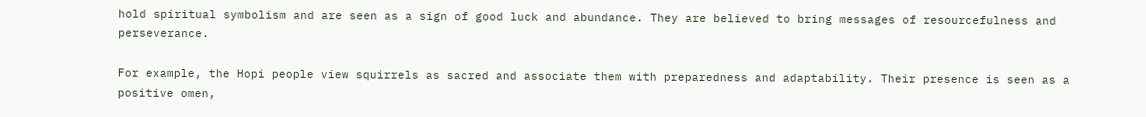hold spiritual symbolism and are seen as a sign of good luck and abundance. They are believed to bring messages of resourcefulness and perseverance.

For example, the Hopi people view squirrels as sacred and associate them with preparedness and adaptability. Their presence is seen as a positive omen,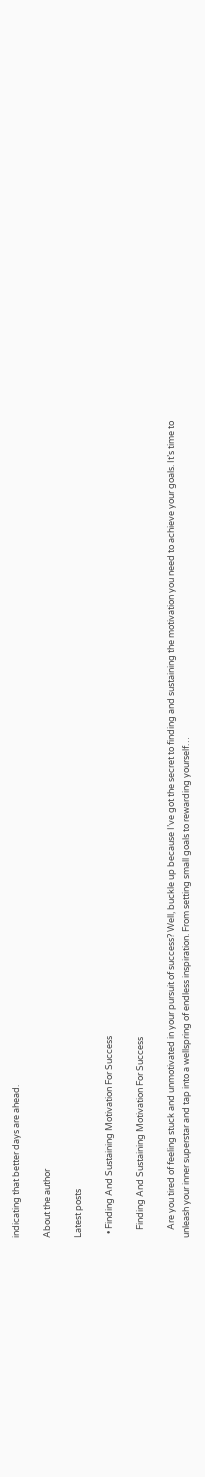indicating that better days are ahead.

About the author

Latest posts

  • Finding And Sustaining Motivation For Success

    Finding And Sustaining Motivation For Success

    Are you tired of feeling stuck and unmotivated in your pursuit of success? Well, buckle up because I’ve got the secret to finding and sustaining the motivation you need to achieve your goals. It’s time to unleash your inner superstar and tap into a wellspring of endless inspiration. From setting small goals to rewarding yourself…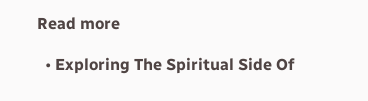Read more

  • Exploring The Spiritual Side Of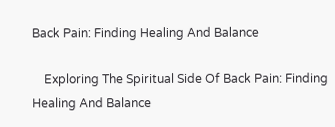Back Pain: Finding Healing And Balance

    Exploring The Spiritual Side Of Back Pain: Finding Healing And Balance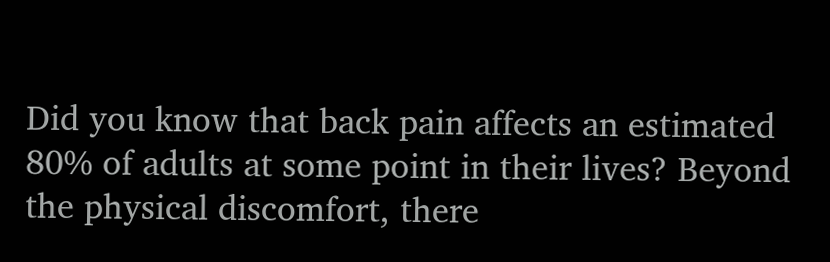Did you know that back pain affects an estimated 80% of adults at some point in their lives? Beyond the physical discomfort, there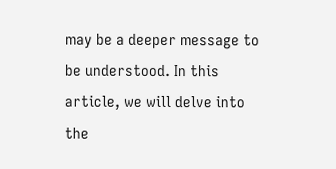may be a deeper message to be understood. In this article, we will delve into the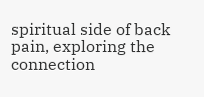spiritual side of back pain, exploring the connection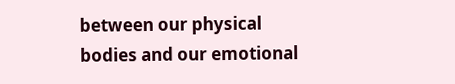between our physical bodies and our emotional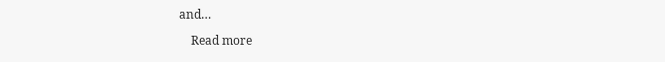and…

    Read more